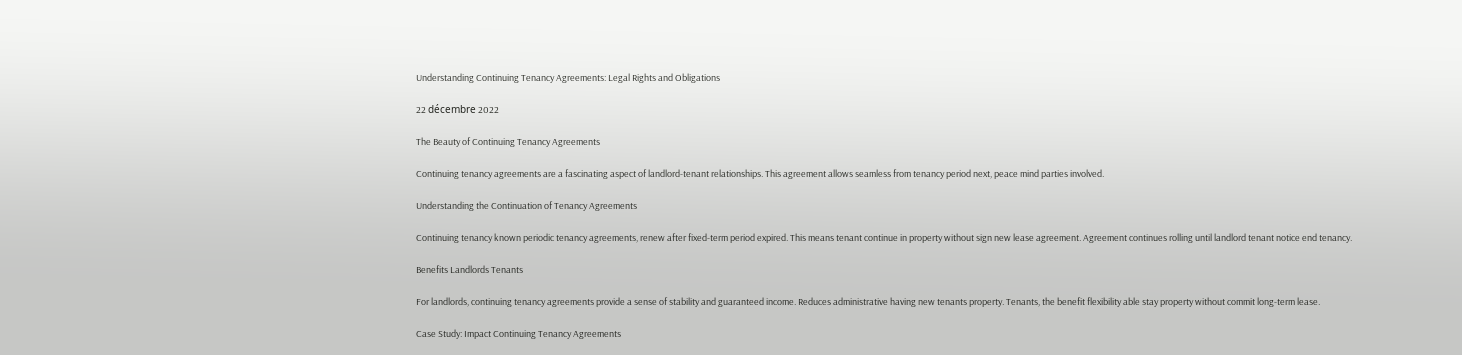Understanding Continuing Tenancy Agreements: Legal Rights and Obligations

22 décembre 2022

The Beauty of Continuing Tenancy Agreements

Continuing tenancy agreements are a fascinating aspect of landlord-tenant relationships. This agreement allows seamless from tenancy period next, peace mind parties involved.

Understanding the Continuation of Tenancy Agreements

Continuing tenancy known periodic tenancy agreements, renew after fixed-term period expired. This means tenant continue in property without sign new lease agreement. Agreement continues rolling until landlord tenant notice end tenancy.

Benefits Landlords Tenants

For landlords, continuing tenancy agreements provide a sense of stability and guaranteed income. Reduces administrative having new tenants property. Tenants, the benefit flexibility able stay property without commit long-term lease.

Case Study: Impact Continuing Tenancy Agreements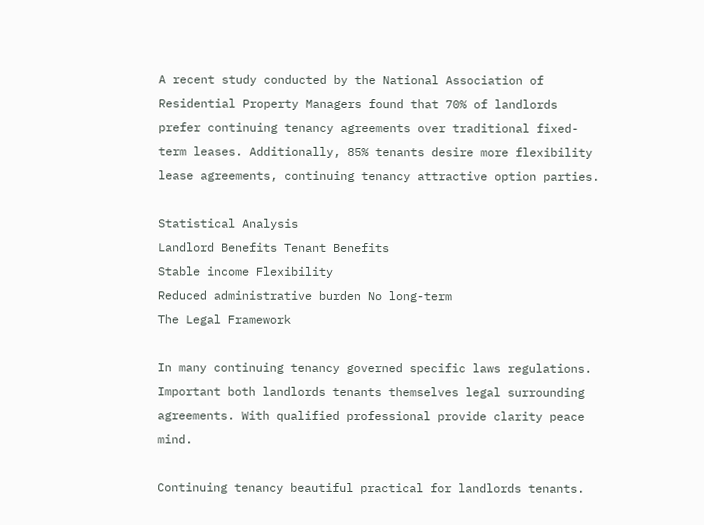A recent study conducted by the National Association of Residential Property Managers found that 70% of landlords prefer continuing tenancy agreements over traditional fixed-term leases. Additionally, 85% tenants desire more flexibility lease agreements, continuing tenancy attractive option parties.

Statistical Analysis
Landlord Benefits Tenant Benefits
Stable income Flexibility
Reduced administrative burden No long-term
The Legal Framework

In many continuing tenancy governed specific laws regulations. Important both landlords tenants themselves legal surrounding agreements. With qualified professional provide clarity peace mind.

Continuing tenancy beautiful practical for landlords tenants.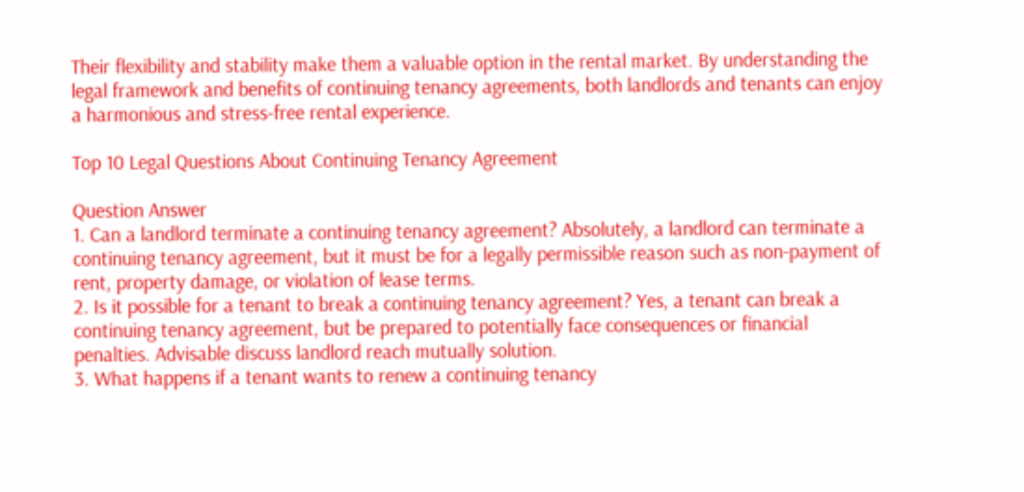Their flexibility and stability make them a valuable option in the rental market. By understanding the legal framework and benefits of continuing tenancy agreements, both landlords and tenants can enjoy a harmonious and stress-free rental experience.

Top 10 Legal Questions About Continuing Tenancy Agreement

Question Answer
1. Can a landlord terminate a continuing tenancy agreement? Absolutely, a landlord can terminate a continuing tenancy agreement, but it must be for a legally permissible reason such as non-payment of rent, property damage, or violation of lease terms.
2. Is it possible for a tenant to break a continuing tenancy agreement? Yes, a tenant can break a continuing tenancy agreement, but be prepared to potentially face consequences or financial penalties. Advisable discuss landlord reach mutually solution.
3. What happens if a tenant wants to renew a continuing tenancy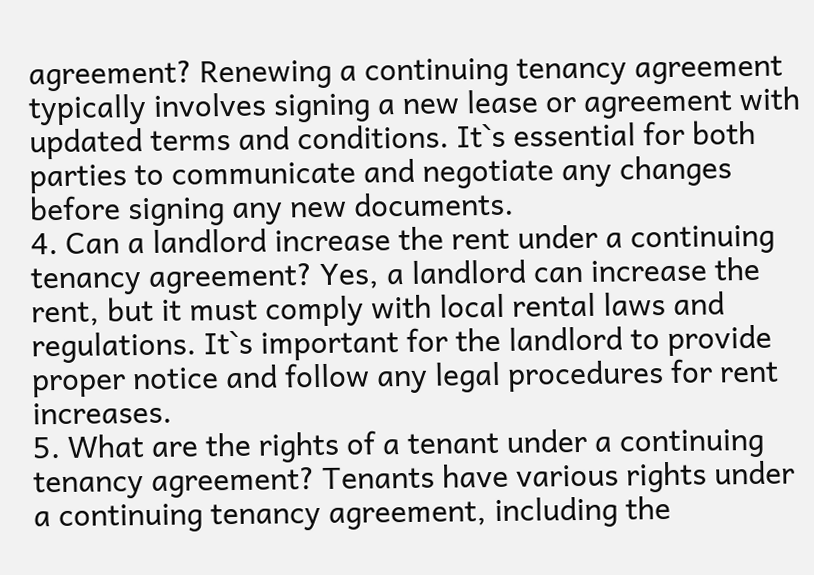agreement? Renewing a continuing tenancy agreement typically involves signing a new lease or agreement with updated terms and conditions. It`s essential for both parties to communicate and negotiate any changes before signing any new documents.
4. Can a landlord increase the rent under a continuing tenancy agreement? Yes, a landlord can increase the rent, but it must comply with local rental laws and regulations. It`s important for the landlord to provide proper notice and follow any legal procedures for rent increases.
5. What are the rights of a tenant under a continuing tenancy agreement? Tenants have various rights under a continuing tenancy agreement, including the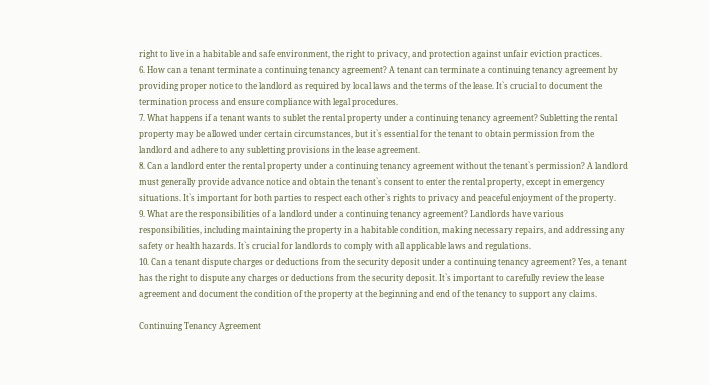right to live in a habitable and safe environment, the right to privacy, and protection against unfair eviction practices.
6. How can a tenant terminate a continuing tenancy agreement? A tenant can terminate a continuing tenancy agreement by providing proper notice to the landlord as required by local laws and the terms of the lease. It`s crucial to document the termination process and ensure compliance with legal procedures.
7. What happens if a tenant wants to sublet the rental property under a continuing tenancy agreement? Subletting the rental property may be allowed under certain circumstances, but it`s essential for the tenant to obtain permission from the landlord and adhere to any subletting provisions in the lease agreement.
8. Can a landlord enter the rental property under a continuing tenancy agreement without the tenant`s permission? A landlord must generally provide advance notice and obtain the tenant`s consent to enter the rental property, except in emergency situations. It`s important for both parties to respect each other`s rights to privacy and peaceful enjoyment of the property.
9. What are the responsibilities of a landlord under a continuing tenancy agreement? Landlords have various responsibilities, including maintaining the property in a habitable condition, making necessary repairs, and addressing any safety or health hazards. It`s crucial for landlords to comply with all applicable laws and regulations.
10. Can a tenant dispute charges or deductions from the security deposit under a continuing tenancy agreement? Yes, a tenant has the right to dispute any charges or deductions from the security deposit. It`s important to carefully review the lease agreement and document the condition of the property at the beginning and end of the tenancy to support any claims.

Continuing Tenancy Agreement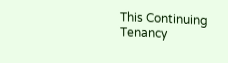This Continuing Tenancy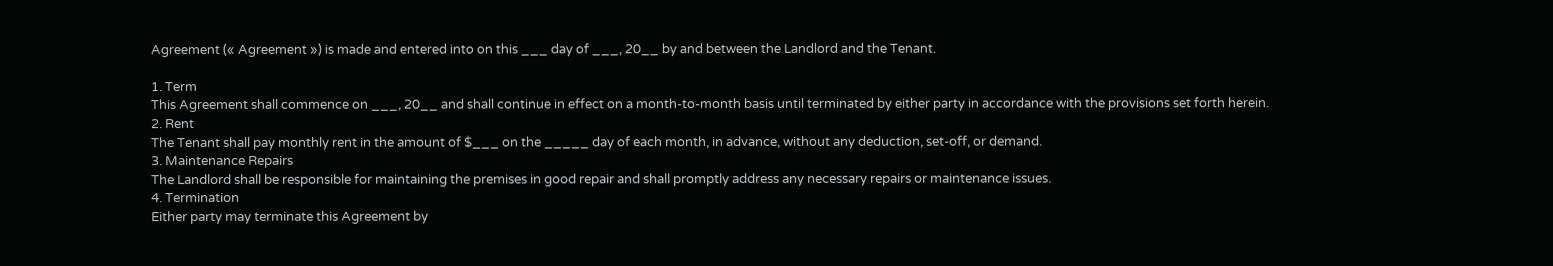Agreement (« Agreement ») is made and entered into on this ___ day of ___, 20__ by and between the Landlord and the Tenant.

1. Term
This Agreement shall commence on ___, 20__ and shall continue in effect on a month-to-month basis until terminated by either party in accordance with the provisions set forth herein.
2. Rent
The Tenant shall pay monthly rent in the amount of $___ on the _____ day of each month, in advance, without any deduction, set-off, or demand.
3. Maintenance Repairs
The Landlord shall be responsible for maintaining the premises in good repair and shall promptly address any necessary repairs or maintenance issues.
4. Termination
Either party may terminate this Agreement by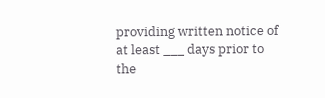providing written notice of at least ___ days prior to the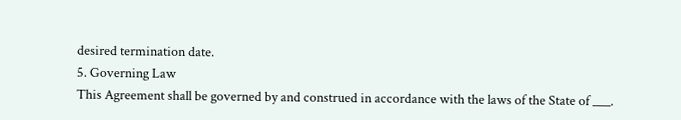desired termination date.
5. Governing Law
This Agreement shall be governed by and construed in accordance with the laws of the State of ___.